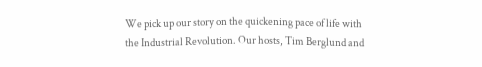We pick up our story on the quickening pace of life with the Industrial Revolution. Our hosts, Tim Berglund and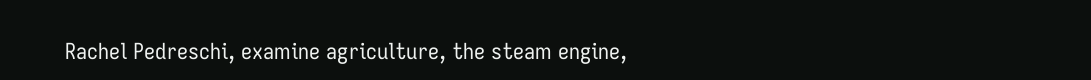Rachel Pedreschi, examine agriculture, the steam engine,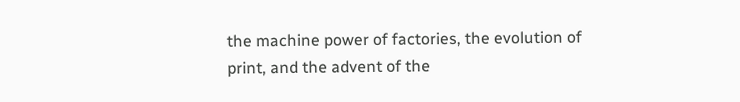the machine power of factories, the evolution of print, and the advent of the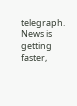telegraph. News is getting faster,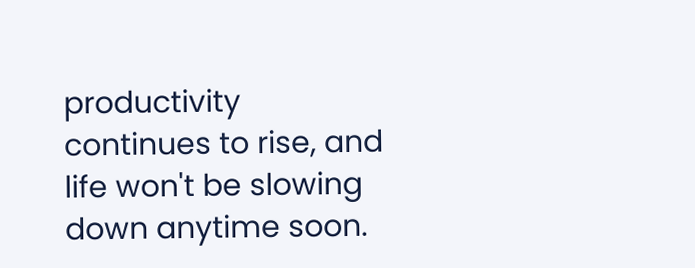productivity continues to rise, and life won't be slowing down anytime soon.